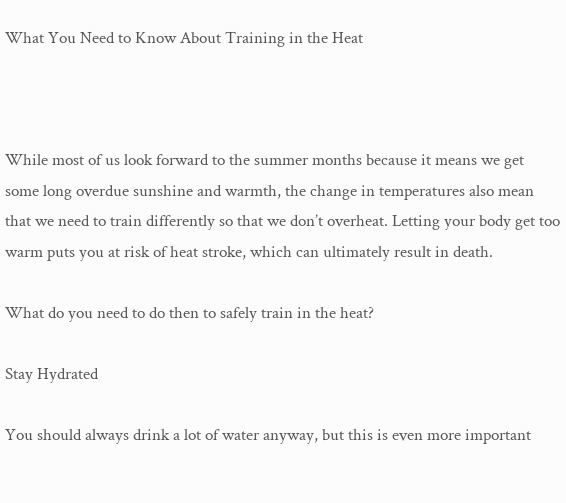What You Need to Know About Training in the Heat



While most of us look forward to the summer months because it means we get some long overdue sunshine and warmth, the change in temperatures also mean that we need to train differently so that we don’t overheat. Letting your body get too warm puts you at risk of heat stroke, which can ultimately result in death.

What do you need to do then to safely train in the heat?

Stay Hydrated

You should always drink a lot of water anyway, but this is even more important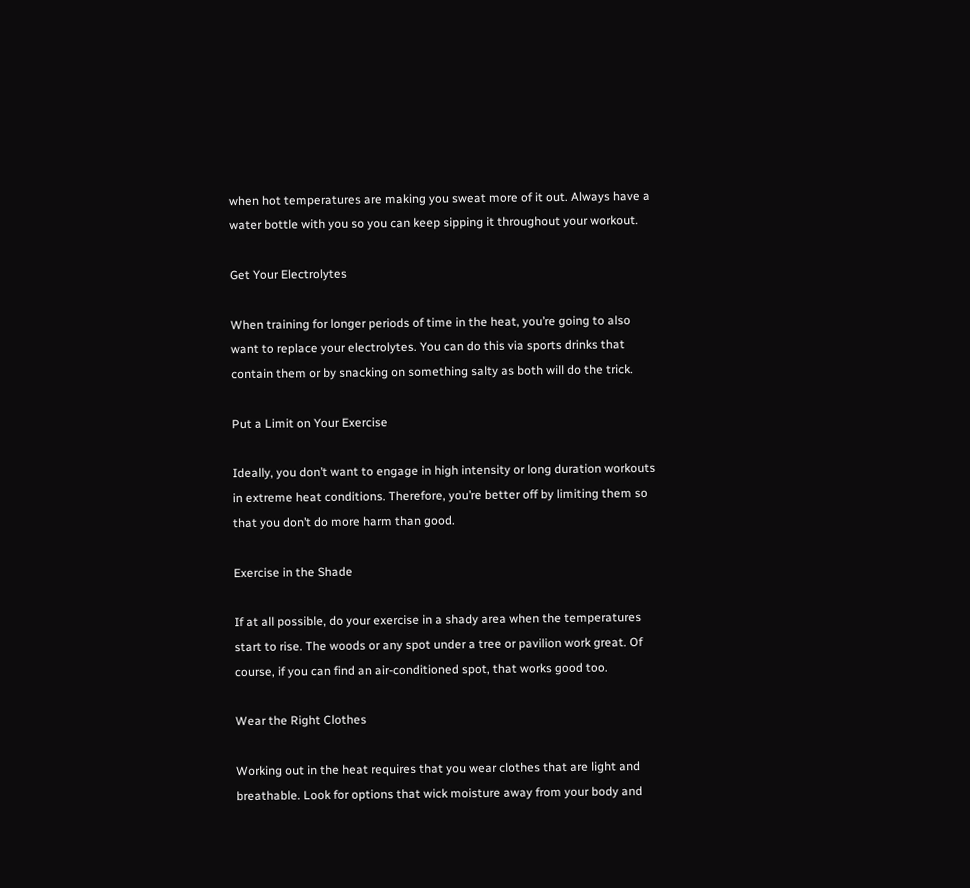when hot temperatures are making you sweat more of it out. Always have a water bottle with you so you can keep sipping it throughout your workout.

Get Your Electrolytes

When training for longer periods of time in the heat, you’re going to also want to replace your electrolytes. You can do this via sports drinks that contain them or by snacking on something salty as both will do the trick.

Put a Limit on Your Exercise

Ideally, you don’t want to engage in high intensity or long duration workouts in extreme heat conditions. Therefore, you’re better off by limiting them so that you don’t do more harm than good.

Exercise in the Shade

If at all possible, do your exercise in a shady area when the temperatures start to rise. The woods or any spot under a tree or pavilion work great. Of course, if you can find an air-conditioned spot, that works good too.

Wear the Right Clothes

Working out in the heat requires that you wear clothes that are light and breathable. Look for options that wick moisture away from your body and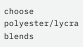choose polyester/lycra blends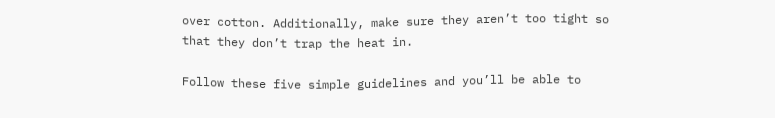over cotton. Additionally, make sure they aren’t too tight so that they don’t trap the heat in.

Follow these five simple guidelines and you’ll be able to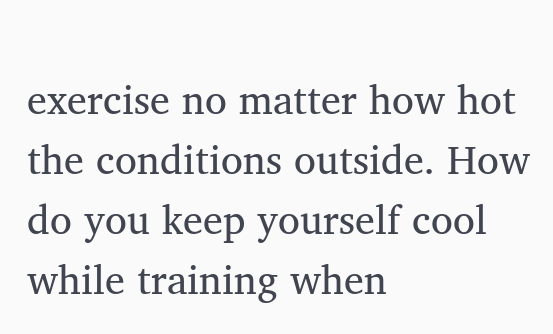exercise no matter how hot the conditions outside. How do you keep yourself cool while training when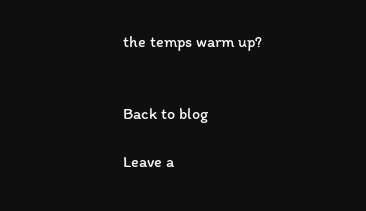the temps warm up?


Back to blog

Leave a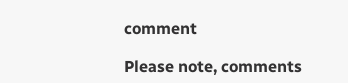comment

Please note, comments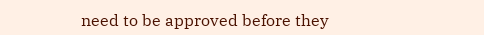need to be approved before they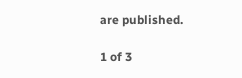are published.

1 of 3